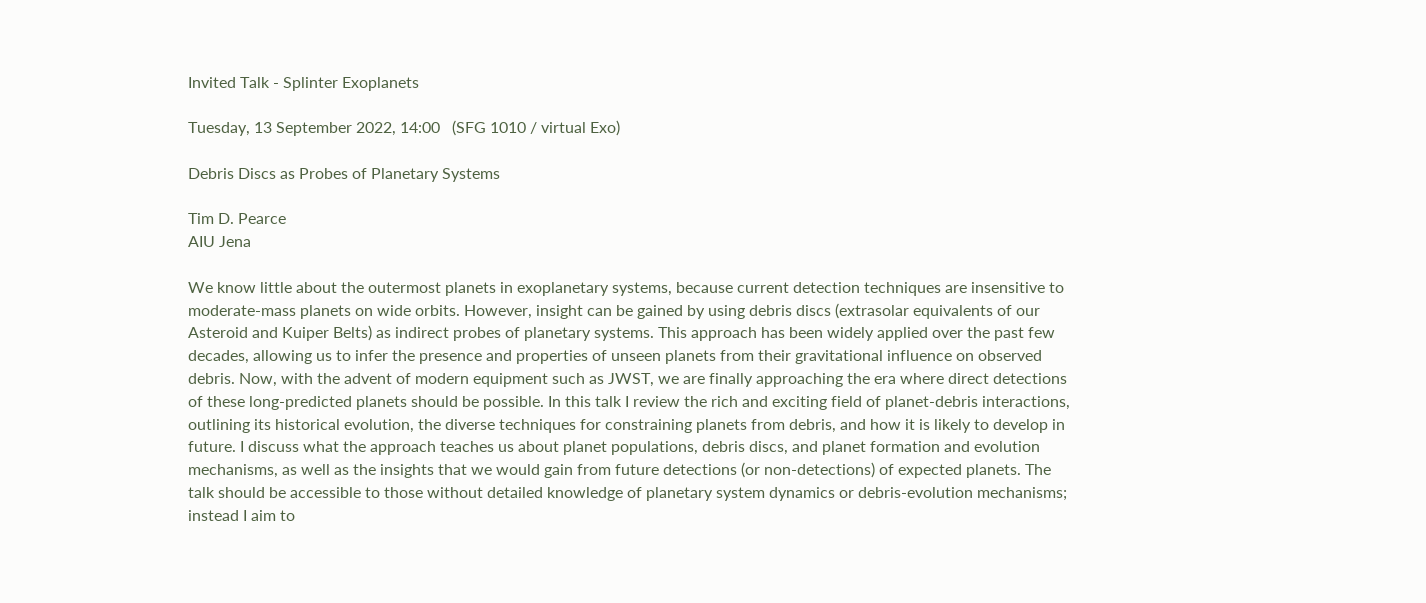Invited Talk - Splinter Exoplanets

Tuesday, 13 September 2022, 14:00   (SFG 1010 / virtual Exo)

Debris Discs as Probes of Planetary Systems

Tim D. Pearce
AIU Jena

We know little about the outermost planets in exoplanetary systems, because current detection techniques are insensitive to moderate-mass planets on wide orbits. However, insight can be gained by using debris discs (extrasolar equivalents of our Asteroid and Kuiper Belts) as indirect probes of planetary systems. This approach has been widely applied over the past few decades, allowing us to infer the presence and properties of unseen planets from their gravitational influence on observed debris. Now, with the advent of modern equipment such as JWST, we are finally approaching the era where direct detections of these long-predicted planets should be possible. In this talk I review the rich and exciting field of planet-debris interactions, outlining its historical evolution, the diverse techniques for constraining planets from debris, and how it is likely to develop in future. I discuss what the approach teaches us about planet populations, debris discs, and planet formation and evolution mechanisms, as well as the insights that we would gain from future detections (or non-detections) of expected planets. The talk should be accessible to those without detailed knowledge of planetary system dynamics or debris-evolution mechanisms; instead I aim to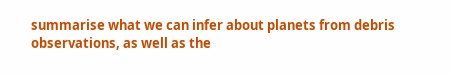summarise what we can infer about planets from debris observations, as well as the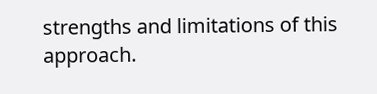strengths and limitations of this approach.